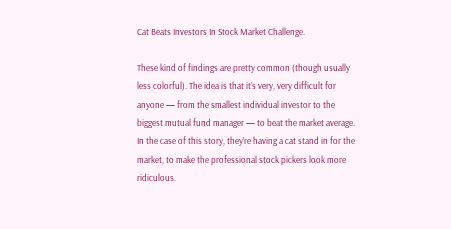Cat Beats Investors In Stock Market Challenge.

These kind of findings are pretty common (though usually less colorful). The idea is that it’s very, very difficult for anyone — from the smallest individual investor to the biggest mutual fund manager — to beat the market average. In the case of this story, they’re having a cat stand in for the market, to make the professional stock pickers look more ridiculous.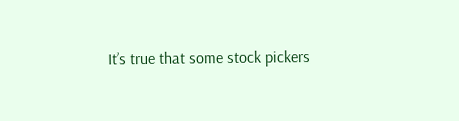It’s true that some stock pickers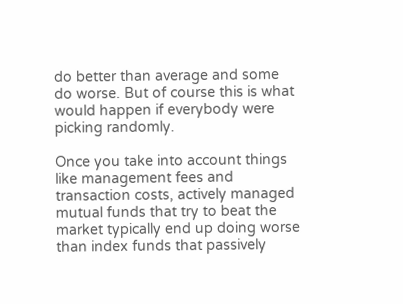do better than average and some do worse. But of course this is what would happen if everybody were picking randomly.

Once you take into account things like management fees and transaction costs, actively managed mutual funds that try to beat the market typically end up doing worse than index funds that passively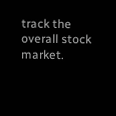track the overall stock market.